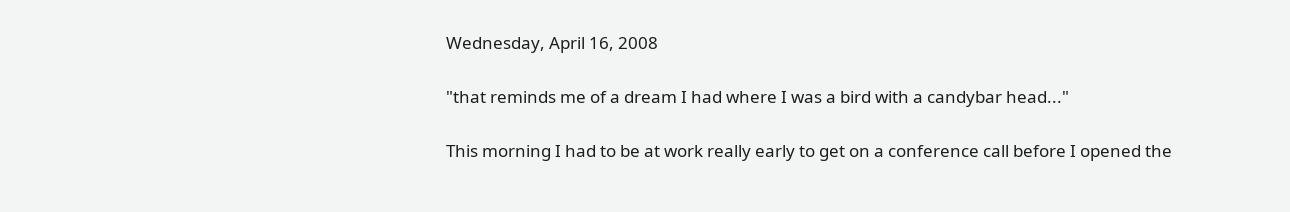Wednesday, April 16, 2008

"that reminds me of a dream I had where I was a bird with a candybar head..."

This morning I had to be at work really early to get on a conference call before I opened the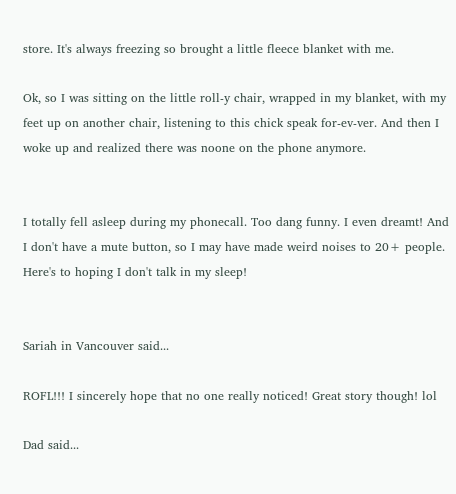store. It's always freezing so brought a little fleece blanket with me.

Ok, so I was sitting on the little roll-y chair, wrapped in my blanket, with my feet up on another chair, listening to this chick speak for-ev-ver. And then I woke up and realized there was noone on the phone anymore.


I totally fell asleep during my phonecall. Too dang funny. I even dreamt! And I don't have a mute button, so I may have made weird noises to 20+ people. Here's to hoping I don't talk in my sleep!


Sariah in Vancouver said...

ROFL!!! I sincerely hope that no one really noticed! Great story though! lol

Dad said...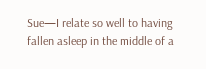Sue—I relate so well to having fallen asleep in the middle of a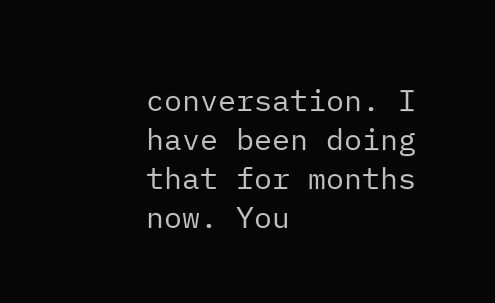conversation. I have been doing that for months now. You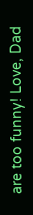are too funny! Love, Dad